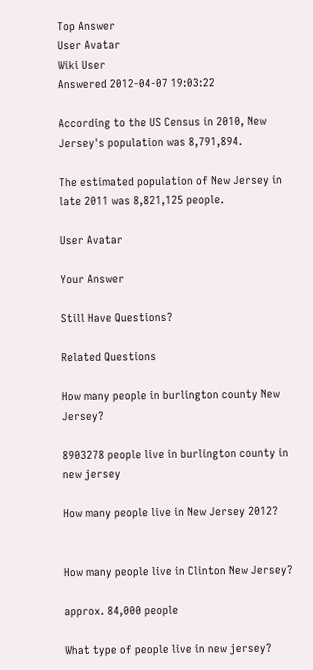Top Answer
User Avatar
Wiki User
Answered 2012-04-07 19:03:22

According to the US Census in 2010, New Jersey's population was 8,791,894.

The estimated population of New Jersey in late 2011 was 8,821,125 people.

User Avatar

Your Answer

Still Have Questions?

Related Questions

How many people in burlington county New Jersey?

8903278 people live in burlington county in new jersey

How many people live in New Jersey 2012?


How many people live in Clinton New Jersey?

approx. 84,000 people

What type of people live in new jersey?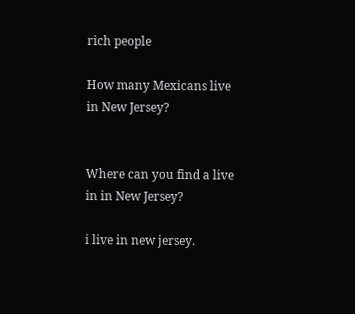rich people

How many Mexicans live in New Jersey?


Where can you find a live in in New Jersey?

i live in new jersey.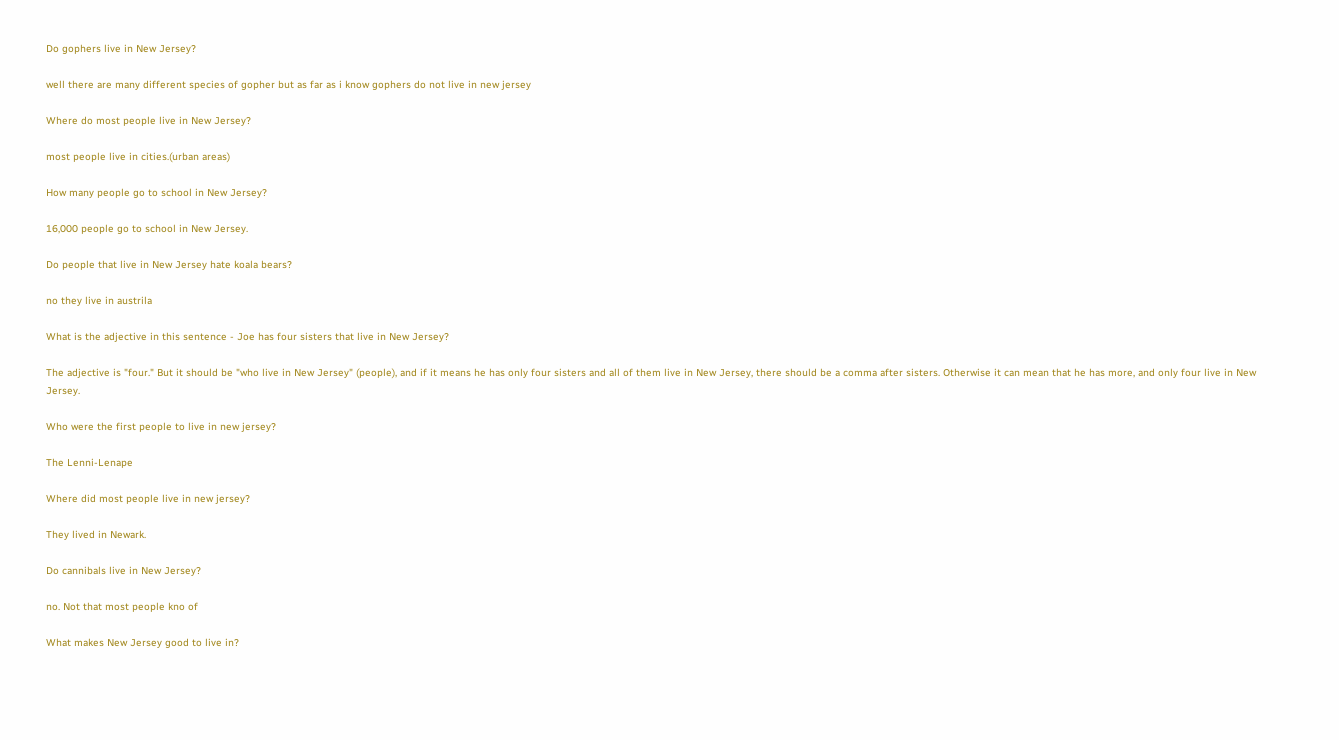Do gophers live in New Jersey?

well there are many different species of gopher but as far as i know gophers do not live in new jersey

Where do most people live in New Jersey?

most people live in cities.(urban areas)

How many people go to school in New Jersey?

16,000 people go to school in New Jersey.

Do people that live in New Jersey hate koala bears?

no they live in austrila

What is the adjective in this sentence - Joe has four sisters that live in New Jersey?

The adjective is "four." But it should be "who live in New Jersey" (people), and if it means he has only four sisters and all of them live in New Jersey, there should be a comma after sisters. Otherwise it can mean that he has more, and only four live in New Jersey.

Who were the first people to live in new jersey?

The Lenni-Lenape

Where did most people live in new jersey?

They lived in Newark.

Do cannibals live in New Jersey?

no. Not that most people kno of

What makes New Jersey good to live in?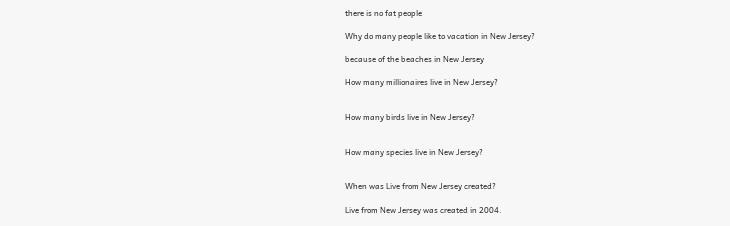there is no fat people

Why do many people like to vacation in New Jersey?

because of the beaches in New Jersey

How many millionaires live in New Jersey?


How many birds live in New Jersey?


How many species live in New Jersey?


When was Live from New Jersey created?

Live from New Jersey was created in 2004.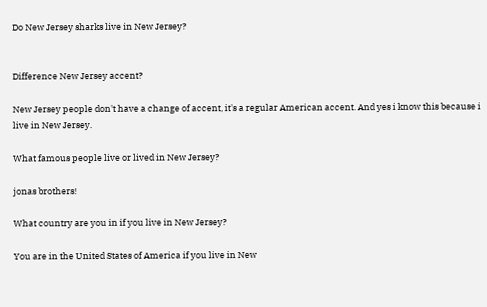Do New Jersey sharks live in New Jersey?


Difference New Jersey accent?

New Jersey people don't have a change of accent, it's a regular American accent. And yes i know this because i live in New Jersey.

What famous people live or lived in New Jersey?

jonas brothers!

What country are you in if you live in New Jersey?

You are in the United States of America if you live in New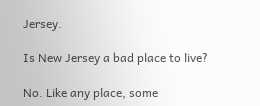Jersey.

Is New Jersey a bad place to live?

No. Like any place, some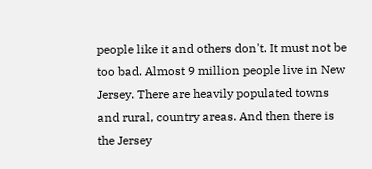people like it and others don't. It must not be too bad. Almost 9 million people live in New Jersey. There are heavily populated towns and rural, country areas. And then there is the Jersey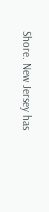Shore. New Jersey has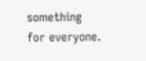something for everyone.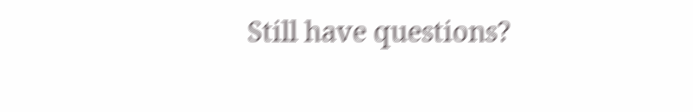Still have questions?